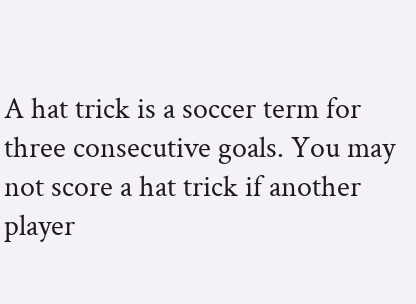A hat trick is a soccer term for three consecutive goals. You may not score a hat trick if another player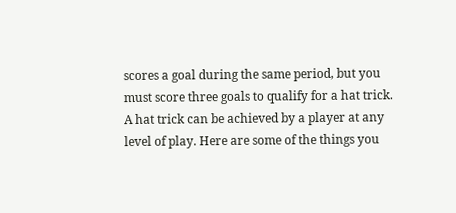scores a goal during the same period, but you must score three goals to qualify for a hat trick. A hat trick can be achieved by a player at any level of play. Here are some of the things you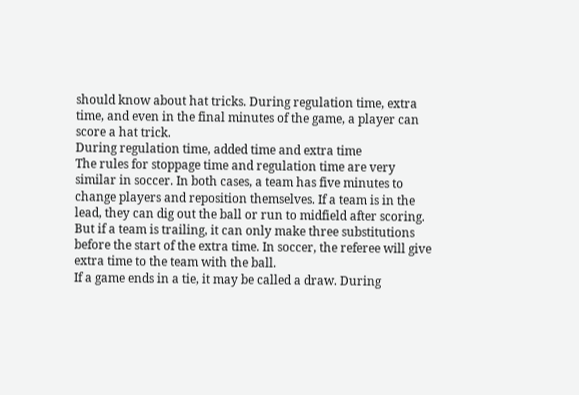should know about hat tricks. During regulation time, extra time, and even in the final minutes of the game, a player can score a hat trick.
During regulation time, added time and extra time
The rules for stoppage time and regulation time are very similar in soccer. In both cases, a team has five minutes to change players and reposition themselves. If a team is in the lead, they can dig out the ball or run to midfield after scoring. But if a team is trailing, it can only make three substitutions before the start of the extra time. In soccer, the referee will give extra time to the team with the ball.
If a game ends in a tie, it may be called a draw. During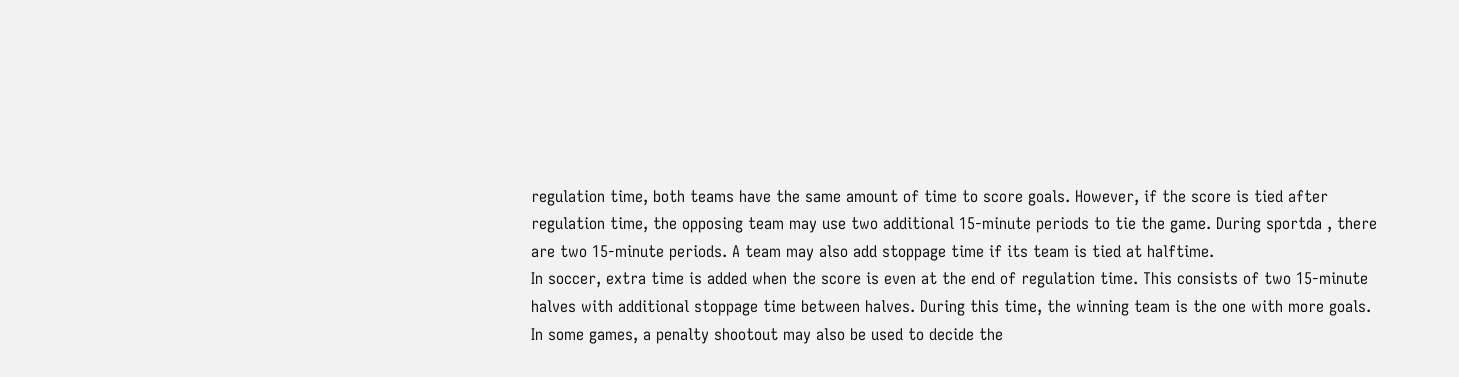regulation time, both teams have the same amount of time to score goals. However, if the score is tied after regulation time, the opposing team may use two additional 15-minute periods to tie the game. During sportda , there are two 15-minute periods. A team may also add stoppage time if its team is tied at halftime.
In soccer, extra time is added when the score is even at the end of regulation time. This consists of two 15-minute halves with additional stoppage time between halves. During this time, the winning team is the one with more goals. In some games, a penalty shootout may also be used to decide the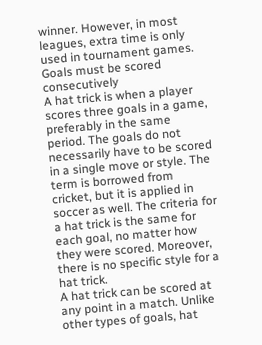winner. However, in most leagues, extra time is only used in tournament games.
Goals must be scored consecutively
A hat trick is when a player scores three goals in a game, preferably in the same period. The goals do not necessarily have to be scored in a single move or style. The term is borrowed from cricket, but it is applied in soccer as well. The criteria for a hat trick is the same for each goal, no matter how they were scored. Moreover, there is no specific style for a hat trick.
A hat trick can be scored at any point in a match. Unlike other types of goals, hat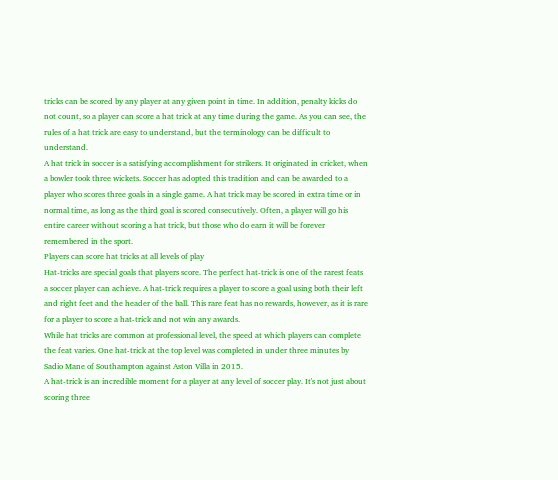tricks can be scored by any player at any given point in time. In addition, penalty kicks do not count, so a player can score a hat trick at any time during the game. As you can see, the rules of a hat trick are easy to understand, but the terminology can be difficult to understand.
A hat trick in soccer is a satisfying accomplishment for strikers. It originated in cricket, when a bowler took three wickets. Soccer has adopted this tradition and can be awarded to a player who scores three goals in a single game. A hat trick may be scored in extra time or in normal time, as long as the third goal is scored consecutively. Often, a player will go his entire career without scoring a hat trick, but those who do earn it will be forever remembered in the sport.
Players can score hat tricks at all levels of play
Hat-tricks are special goals that players score. The perfect hat-trick is one of the rarest feats a soccer player can achieve. A hat-trick requires a player to score a goal using both their left and right feet and the header of the ball. This rare feat has no rewards, however, as it is rare for a player to score a hat-trick and not win any awards.
While hat tricks are common at professional level, the speed at which players can complete the feat varies. One hat-trick at the top level was completed in under three minutes by Sadio Mane of Southampton against Aston Villa in 2015.
A hat-trick is an incredible moment for a player at any level of soccer play. It's not just about scoring three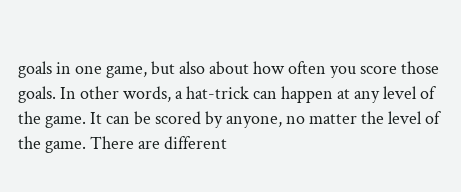goals in one game, but also about how often you score those goals. In other words, a hat-trick can happen at any level of the game. It can be scored by anyone, no matter the level of the game. There are different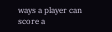ways a player can score a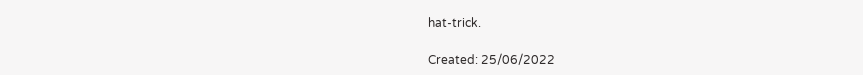hat-trick.

Created: 25/06/2022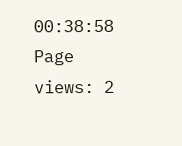00:38:58
Page views: 2